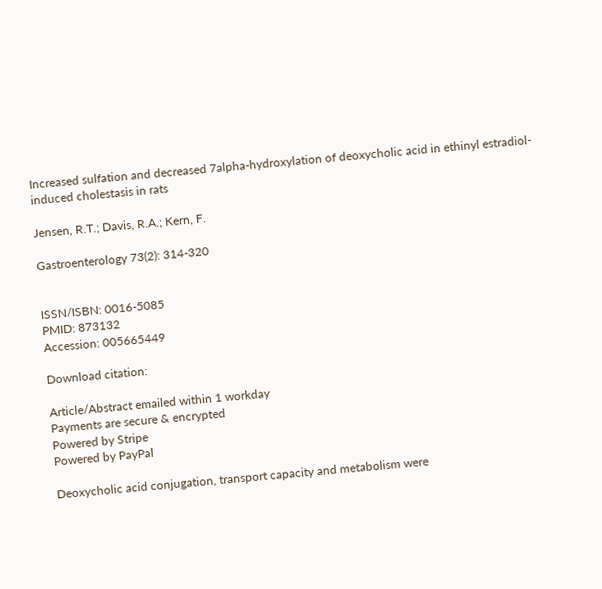Increased sulfation and decreased 7alpha-hydroxylation of deoxycholic acid in ethinyl estradiol-induced cholestasis in rats

Jensen, R.T.; Davis, R.A.; Kern, F.

Gastroenterology 73(2): 314-320


ISSN/ISBN: 0016-5085
PMID: 873132
Accession: 005665449

Download citation:

Article/Abstract emailed within 1 workday
Payments are secure & encrypted
Powered by Stripe
Powered by PayPal

Deoxycholic acid conjugation, transport capacity and metabolism were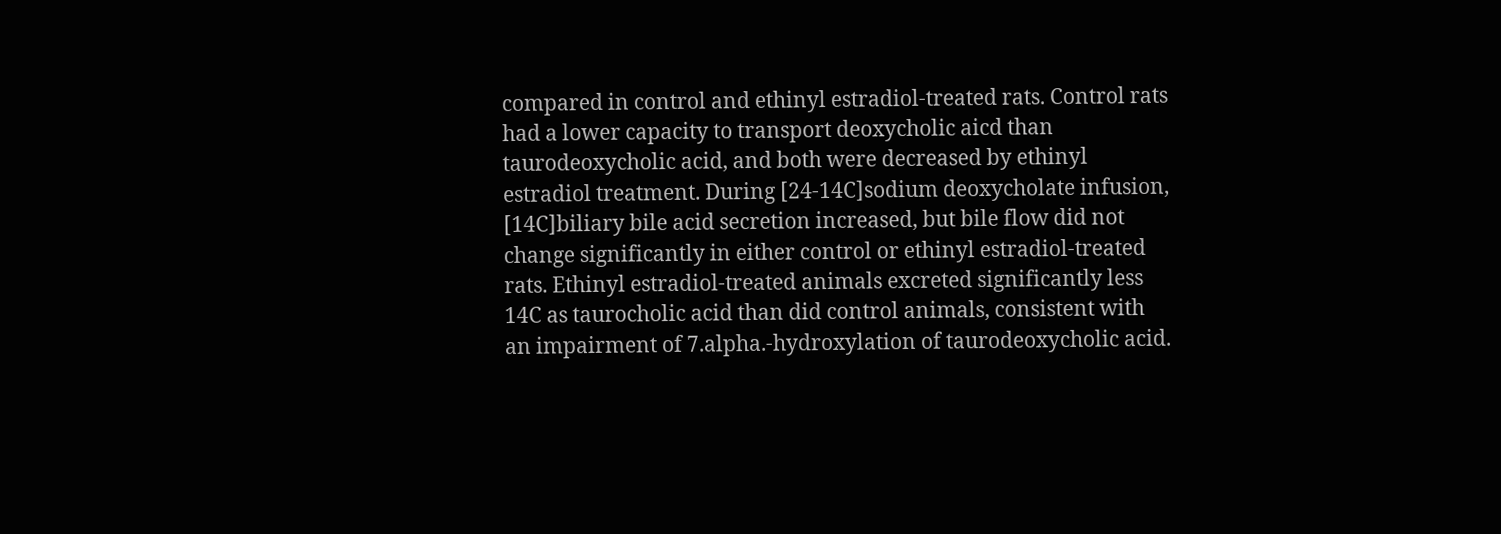compared in control and ethinyl estradiol-treated rats. Control rats had a lower capacity to transport deoxycholic aicd than taurodeoxycholic acid, and both were decreased by ethinyl estradiol treatment. During [24-14C]sodium deoxycholate infusion, [14C]biliary bile acid secretion increased, but bile flow did not change significantly in either control or ethinyl estradiol-treated rats. Ethinyl estradiol-treated animals excreted significantly less 14C as taurocholic acid than did control animals, consistent with an impairment of 7.alpha.-hydroxylation of taurodeoxycholic acid.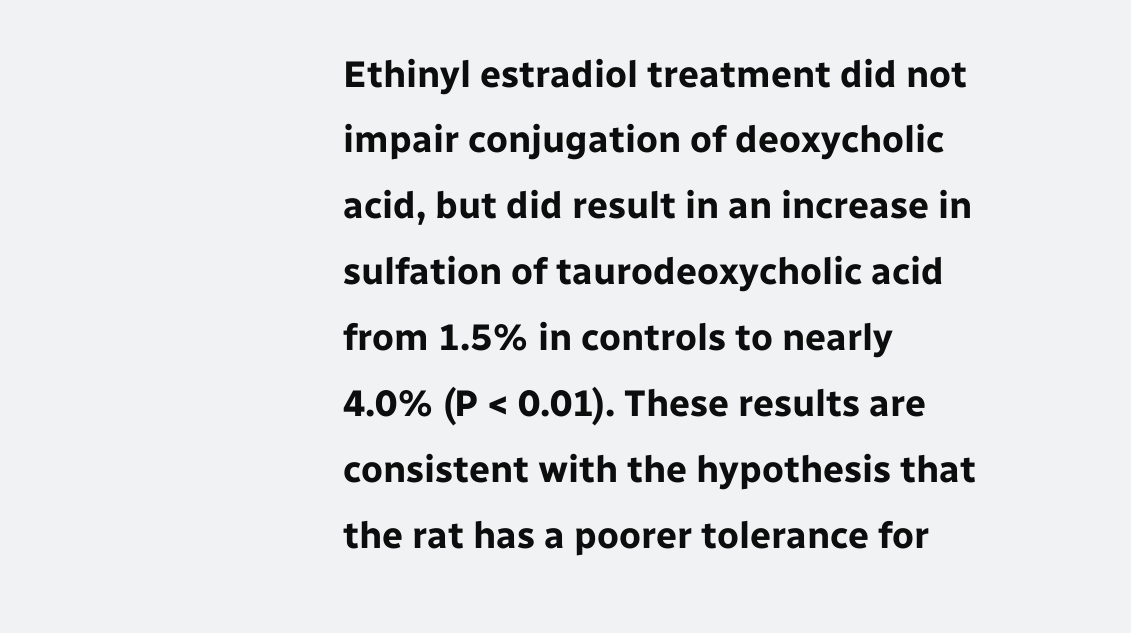Ethinyl estradiol treatment did not impair conjugation of deoxycholic acid, but did result in an increase in sulfation of taurodeoxycholic acid from 1.5% in controls to nearly 4.0% (P < 0.01). These results are consistent with the hypothesis that the rat has a poorer tolerance for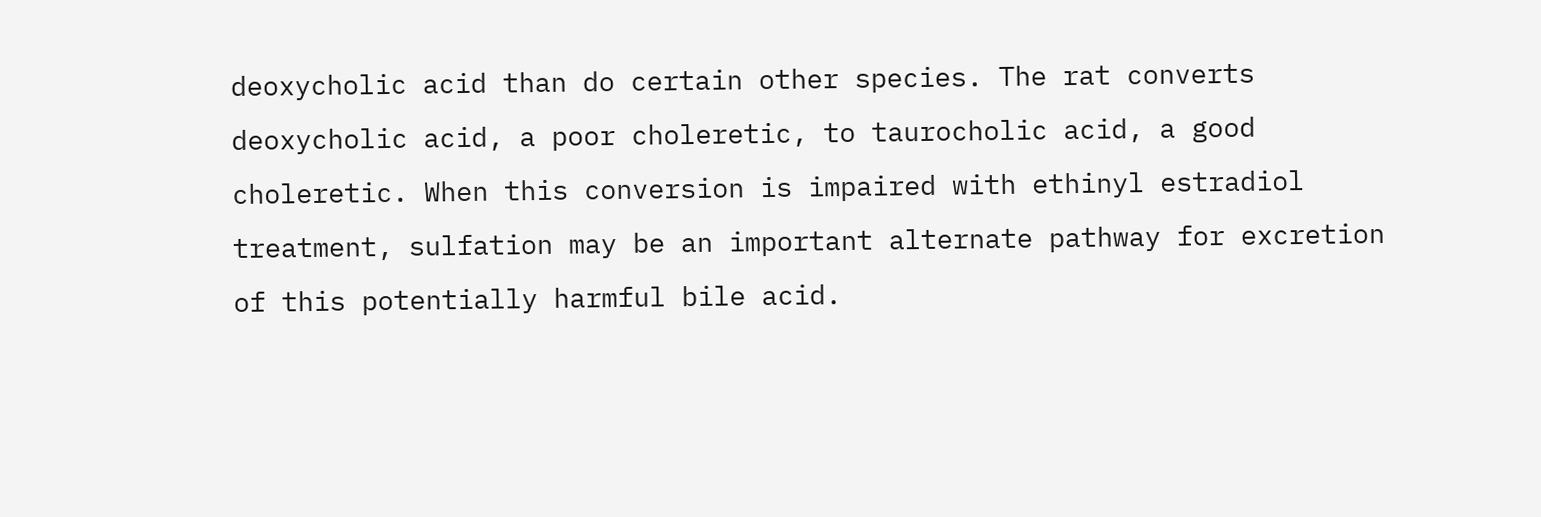deoxycholic acid than do certain other species. The rat converts deoxycholic acid, a poor choleretic, to taurocholic acid, a good choleretic. When this conversion is impaired with ethinyl estradiol treatment, sulfation may be an important alternate pathway for excretion of this potentially harmful bile acid.